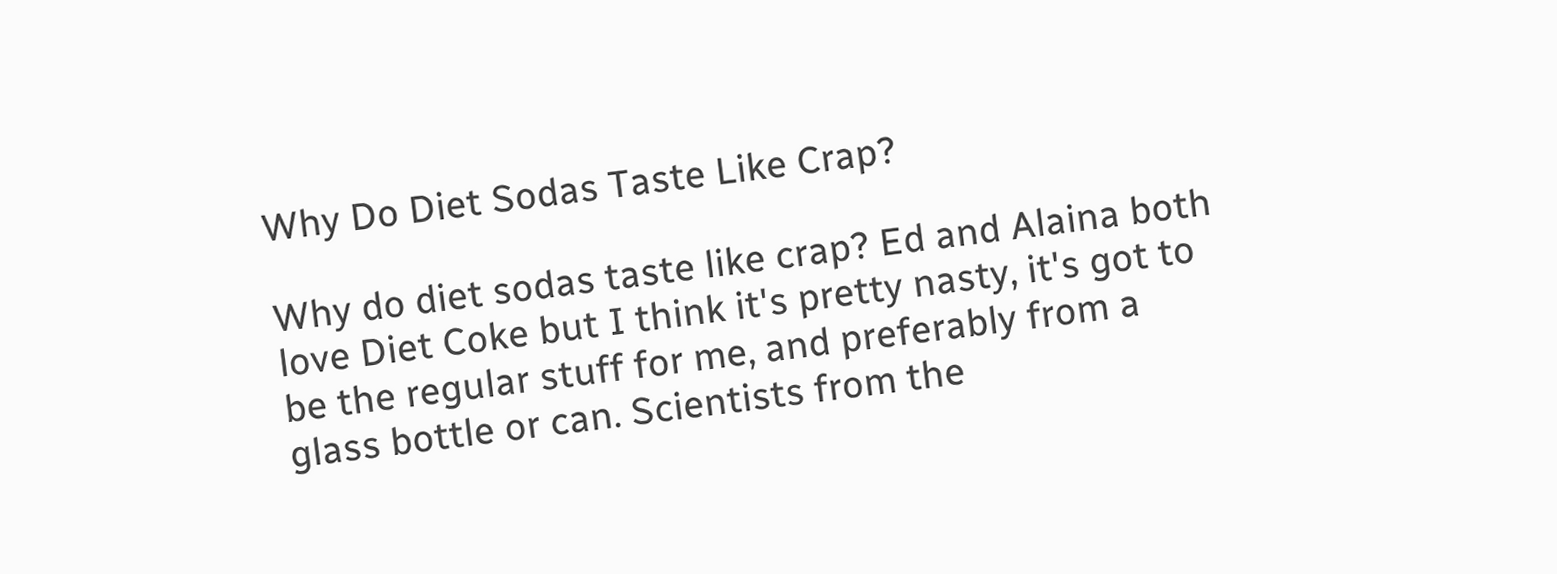Why Do Diet Sodas Taste Like Crap?

Why do diet sodas taste like crap? Ed and Alaina both love Diet Coke but I think it's pretty nasty, it's got to be the regular stuff for me, and preferably from a glass bottle or can. Scientists from the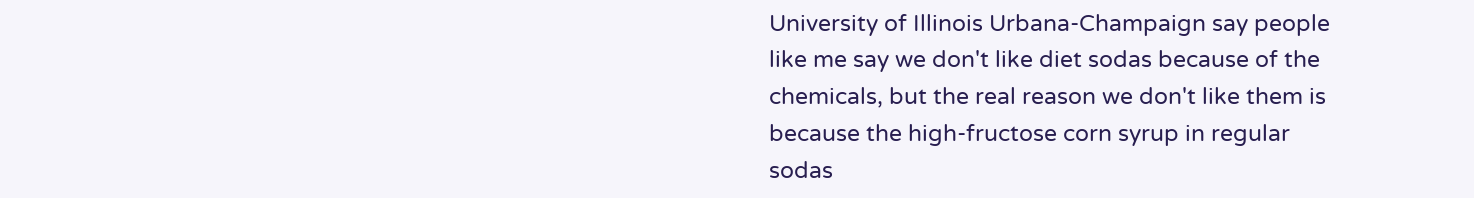University of Illinois Urbana-Champaign say people like me say we don't like diet sodas because of the chemicals, but the real reason we don't like them is because the high-fructose corn syrup in regular sodas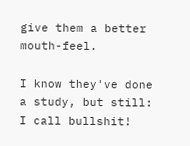give them a better mouth-feel.

I know they've done a study, but still: I call bullshit!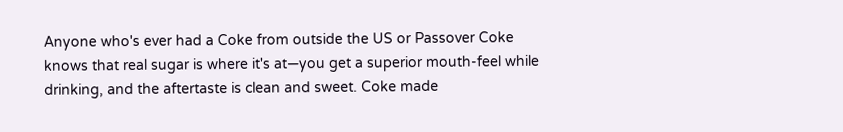Anyone who's ever had a Coke from outside the US or Passover Coke knows that real sugar is where it's at—you get a superior mouth-feel while drinking, and the aftertaste is clean and sweet. Coke made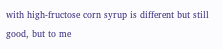with high-fructose corn syrup is different but still good, but to me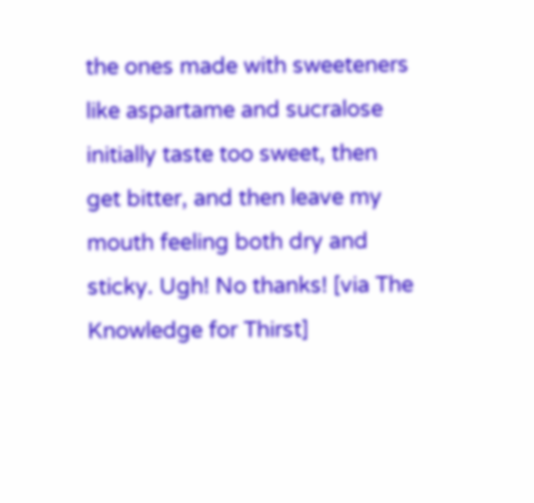the ones made with sweeteners like aspartame and sucralose initially taste too sweet, then get bitter, and then leave my mouth feeling both dry and sticky. Ugh! No thanks! [via The Knowledge for Thirst]